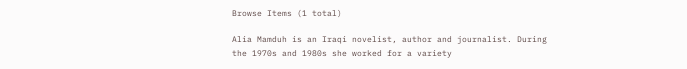Browse Items (1 total)

Alia Mamduh is an Iraqi novelist, author and journalist. During the 1970s and 1980s she worked for a variety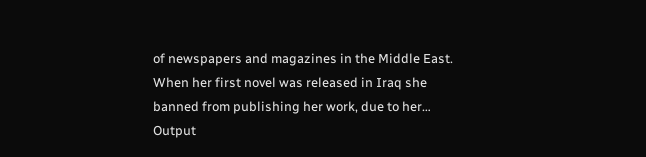of newspapers and magazines in the Middle East. When her first novel was released in Iraq she banned from publishing her work, due to her…
Output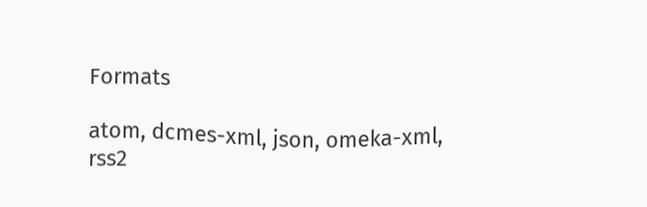Formats

atom, dcmes-xml, json, omeka-xml, rss2